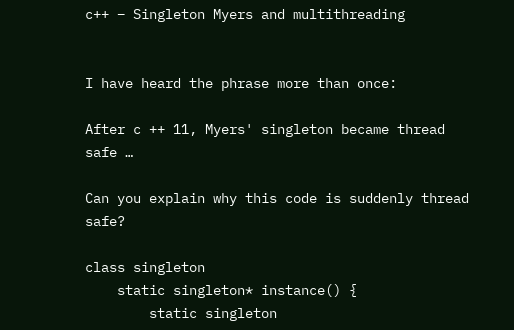c++ – Singleton Myers and multithreading


I have heard the phrase more than once:

After c ++ 11, Myers' singleton became thread safe …

Can you explain why this code is suddenly thread safe?

class singleton
    static singleton* instance() {
        static singleton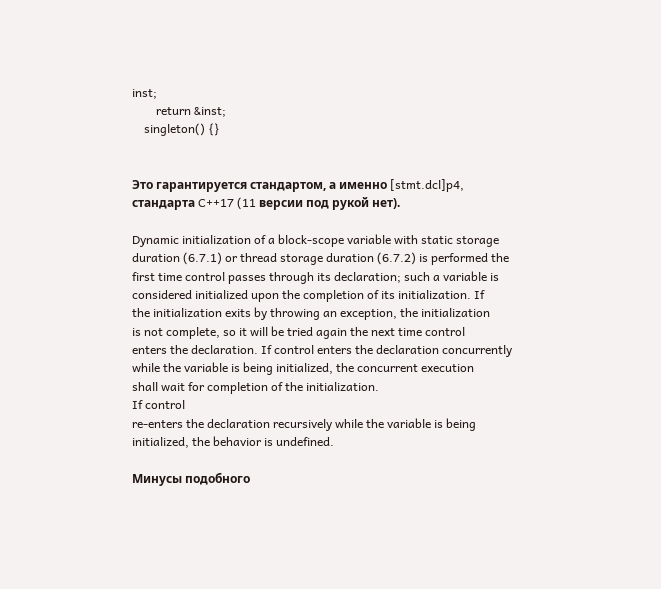inst;
        return &inst;
    singleton() {}


Это гарантируется стандартом, а именно [stmt.dcl]p4, стандарта C++17 (11 версии под рукой нет).

Dynamic initialization of a block-scope variable with static storage
duration (6.7.1) or thread storage duration (6.7.2) is performed the
first time control passes through its declaration; such a variable is
considered initialized upon the completion of its initialization. If
the initialization exits by throwing an exception, the initialization
is not complete, so it will be tried again the next time control
enters the declaration. If control enters the declaration concurrently
while the variable is being initialized, the concurrent execution
shall wait for completion of the initialization.
If control
re-enters the declaration recursively while the variable is being
initialized, the behavior is undefined.

Минусы подобного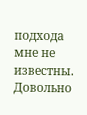подхода мне не известны. Довольно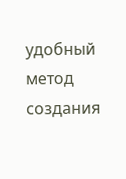удобный метод создания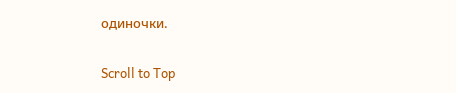одиночки.

Scroll to Top